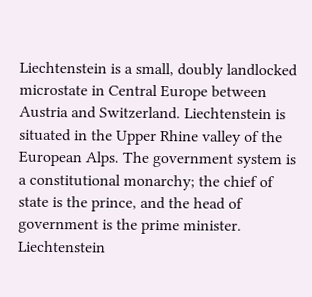Liechtenstein is a small, doubly landlocked microstate in Central Europe between Austria and Switzerland. Liechtenstein is situated in the Upper Rhine valley of the European Alps. The government system is a constitutional monarchy; the chief of state is the prince, and the head of government is the prime minister. Liechtenstein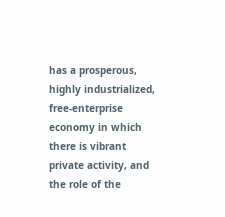has a prosperous, highly industrialized, free-enterprise economy in which there is vibrant private activity, and the role of the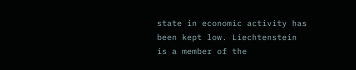state in economic activity has been kept low. Liechtenstein is a member of the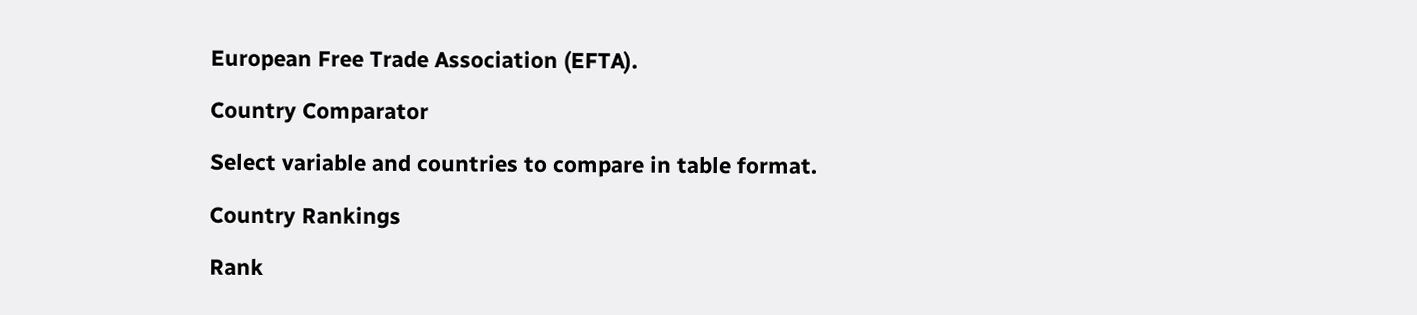European Free Trade Association (EFTA).

Country Comparator

Select variable and countries to compare in table format.

Country Rankings

Rank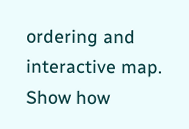ordering and interactive map. Show how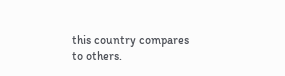this country compares to others.